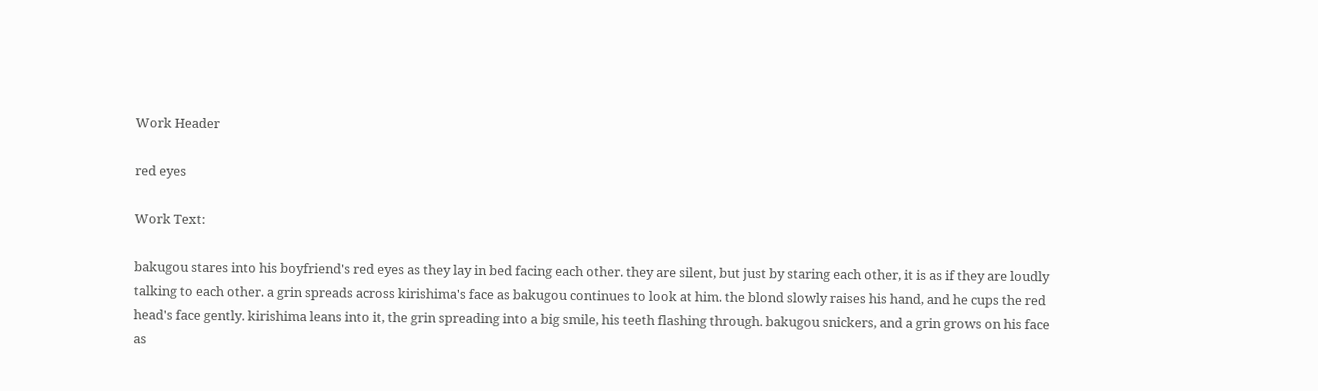Work Header

red eyes

Work Text:

bakugou stares into his boyfriend's red eyes as they lay in bed facing each other. they are silent, but just by staring each other, it is as if they are loudly talking to each other. a grin spreads across kirishima's face as bakugou continues to look at him. the blond slowly raises his hand, and he cups the red head's face gently. kirishima leans into it, the grin spreading into a big smile, his teeth flashing through. bakugou snickers, and a grin grows on his face as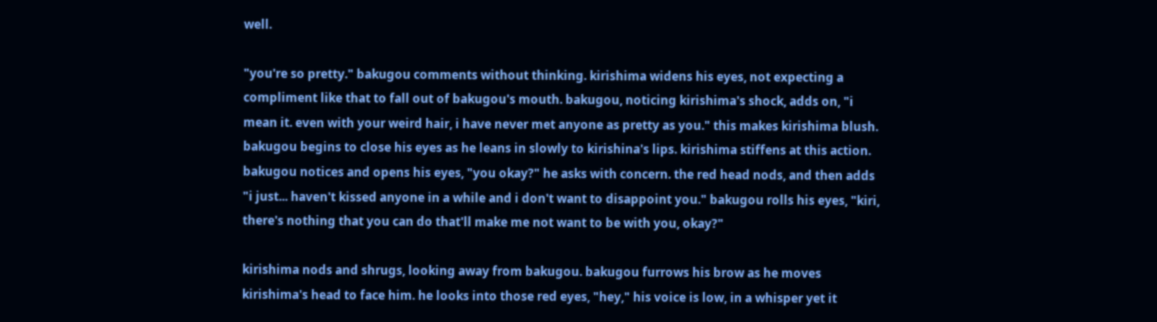well.

"you're so pretty." bakugou comments without thinking. kirishima widens his eyes, not expecting a compliment like that to fall out of bakugou's mouth. bakugou, noticing kirishima's shock, adds on, "i mean it. even with your weird hair, i have never met anyone as pretty as you." this makes kirishima blush. bakugou begins to close his eyes as he leans in slowly to kirishina's lips. kirishima stiffens at this action. bakugou notices and opens his eyes, "you okay?" he asks with concern. the red head nods, and then adds "i just... haven't kissed anyone in a while and i don't want to disappoint you." bakugou rolls his eyes, "kiri, there's nothing that you can do that'll make me not want to be with you, okay?"

kirishima nods and shrugs, looking away from bakugou. bakugou furrows his brow as he moves kirishima's head to face him. he looks into those red eyes, "hey," his voice is low, in a whisper yet it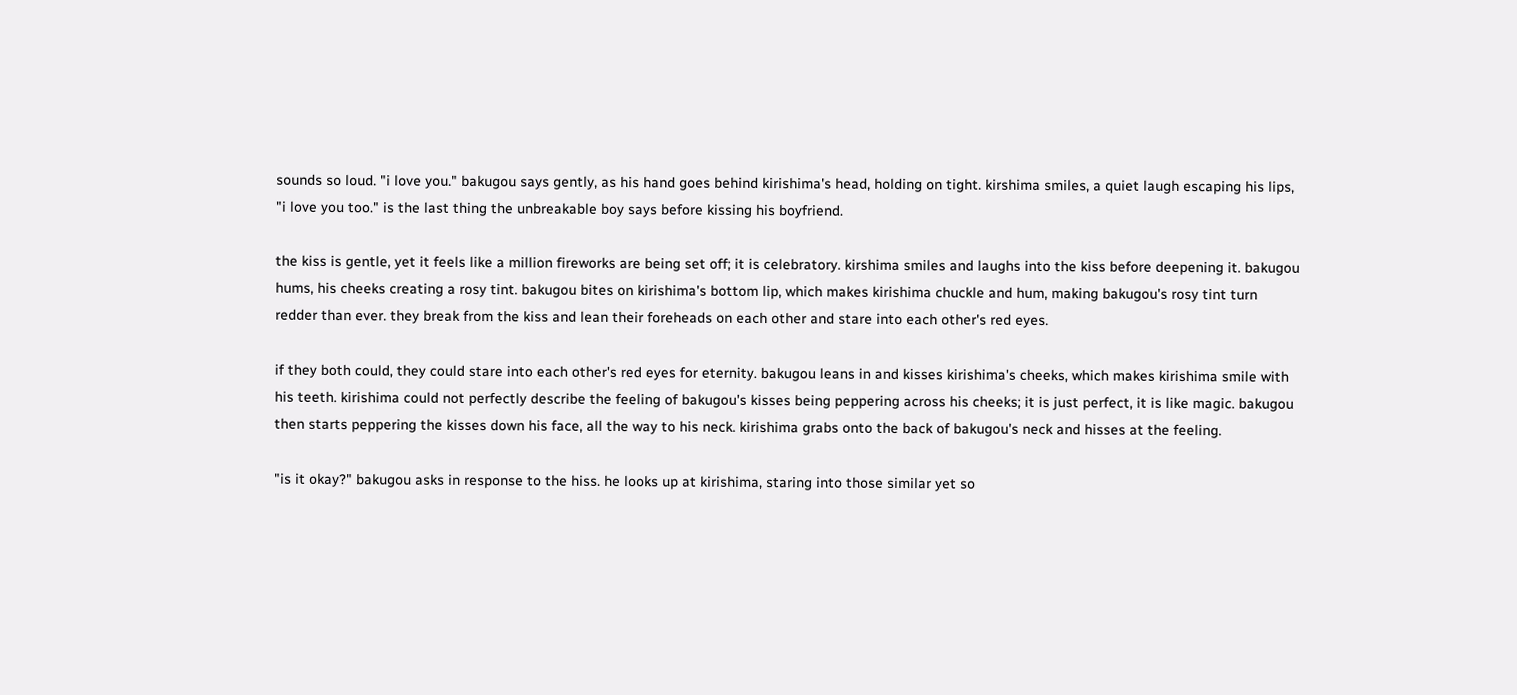sounds so loud. "i love you." bakugou says gently, as his hand goes behind kirishima's head, holding on tight. kirshima smiles, a quiet laugh escaping his lips, "i love you too." is the last thing the unbreakable boy says before kissing his boyfriend.

the kiss is gentle, yet it feels like a million fireworks are being set off; it is celebratory. kirshima smiles and laughs into the kiss before deepening it. bakugou hums, his cheeks creating a rosy tint. bakugou bites on kirishima's bottom lip, which makes kirishima chuckle and hum, making bakugou's rosy tint turn redder than ever. they break from the kiss and lean their foreheads on each other and stare into each other's red eyes.

if they both could, they could stare into each other's red eyes for eternity. bakugou leans in and kisses kirishima's cheeks, which makes kirishima smile with his teeth. kirishima could not perfectly describe the feeling of bakugou's kisses being peppering across his cheeks; it is just perfect, it is like magic. bakugou then starts peppering the kisses down his face, all the way to his neck. kirishima grabs onto the back of bakugou's neck and hisses at the feeling.

"is it okay?" bakugou asks in response to the hiss. he looks up at kirishima, staring into those similar yet so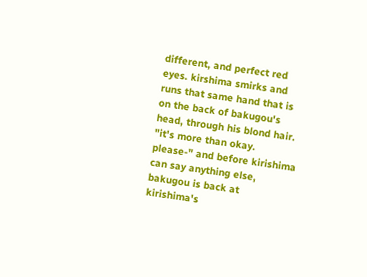different, and perfect red eyes. kirshima smirks and runs that same hand that is on the back of bakugou's head, through his blond hair. "it's more than okay. please-" and before kirishima can say anything else, bakugou is back at kirishima's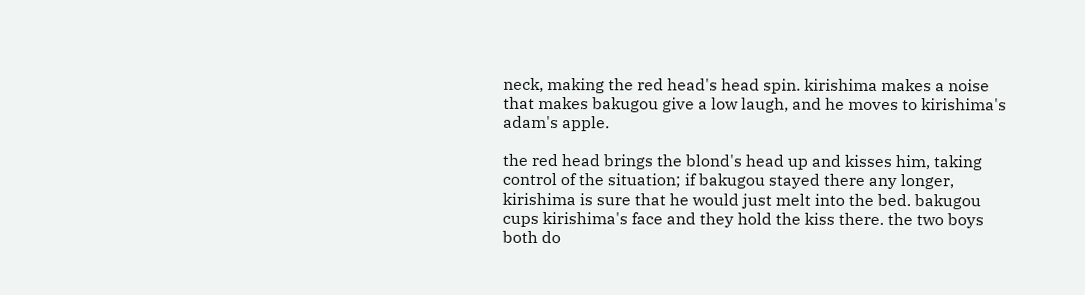neck, making the red head's head spin. kirishima makes a noise that makes bakugou give a low laugh, and he moves to kirishima's adam's apple.

the red head brings the blond's head up and kisses him, taking control of the situation; if bakugou stayed there any longer, kirishima is sure that he would just melt into the bed. bakugou cups kirishima's face and they hold the kiss there. the two boys both do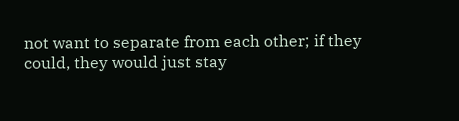not want to separate from each other; if they could, they would just stay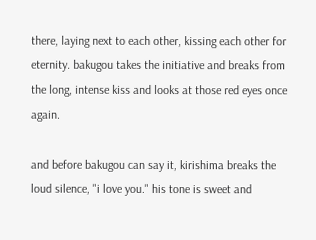there, laying next to each other, kissing each other for eternity. bakugou takes the initiative and breaks from the long, intense kiss and looks at those red eyes once again.

and before bakugou can say it, kirishima breaks the loud silence, "i love you." his tone is sweet and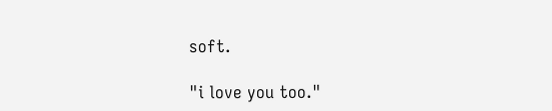soft.

"i love you too."